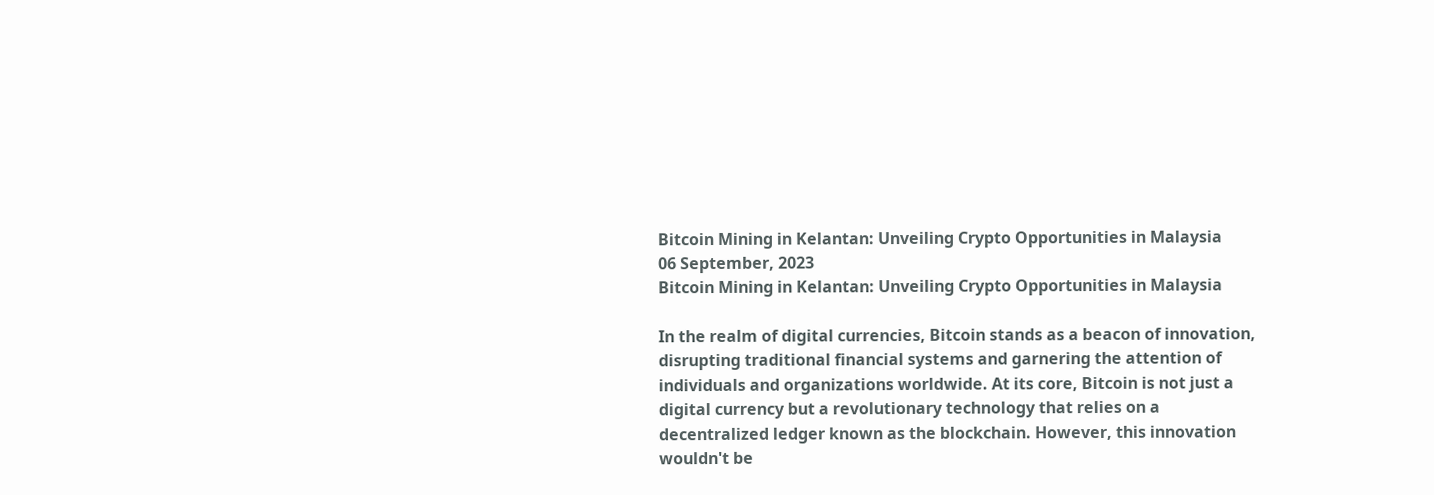Bitcoin Mining in Kelantan: Unveiling Crypto Opportunities in Malaysia
06 September, 2023
Bitcoin Mining in Kelantan: Unveiling Crypto Opportunities in Malaysia

In the realm of digital currencies, Bitcoin stands as a beacon of innovation, disrupting traditional financial systems and garnering the attention of individuals and organizations worldwide. At its core, Bitcoin is not just a digital currency but a revolutionary technology that relies on a decentralized ledger known as the blockchain. However, this innovation wouldn't be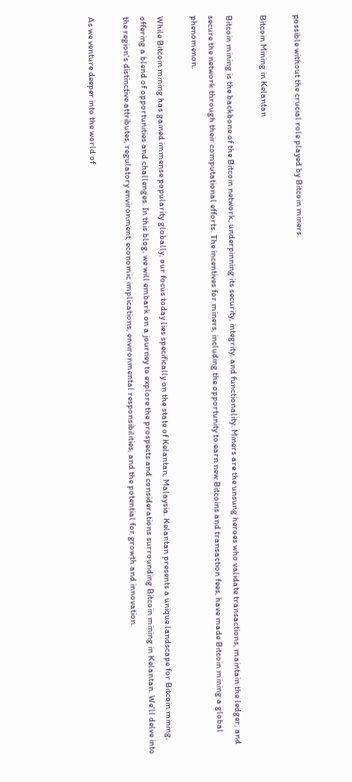possible without the crucial role played by Bitcoin miners.

Bitcoin Mining in Kelantan

Bitcoin mining is the backbone of the Bitcoin network, underpinning its security, integrity, and functionality. Miners are the unsung heroes who validate transactions, maintain the ledger, and secure the network through their computational efforts. The incentives for miners, including the opportunity to earn new Bitcoins and transaction fees, have made Bitcoin mining a global phenomenon.

While Bitcoin mining has gained immense popularity globally, our focus today lies specifically on the state of Kelantan, Malaysia. Kelantan presents a unique landscape for Bitcoin mining, offering a blend of opportunities and challenges. In this blog, we will embark on a journey to explore the prospects and considerations surrounding Bitcoin mining in Kelantan. We'll delve into the region's distinctive attributes, regulatory environment, economic implications, environmental responsibilities, and the potential for growth and innovation.

As we venture deeper into the world of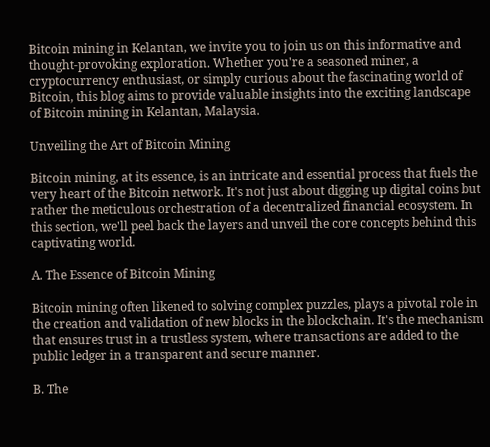Bitcoin mining in Kelantan, we invite you to join us on this informative and thought-provoking exploration. Whether you're a seasoned miner, a cryptocurrency enthusiast, or simply curious about the fascinating world of Bitcoin, this blog aims to provide valuable insights into the exciting landscape of Bitcoin mining in Kelantan, Malaysia.

Unveiling the Art of Bitcoin Mining

Bitcoin mining, at its essence, is an intricate and essential process that fuels the very heart of the Bitcoin network. It's not just about digging up digital coins but rather the meticulous orchestration of a decentralized financial ecosystem. In this section, we'll peel back the layers and unveil the core concepts behind this captivating world.

A. The Essence of Bitcoin Mining

Bitcoin mining often likened to solving complex puzzles, plays a pivotal role in the creation and validation of new blocks in the blockchain. It's the mechanism that ensures trust in a trustless system, where transactions are added to the public ledger in a transparent and secure manner.

B. The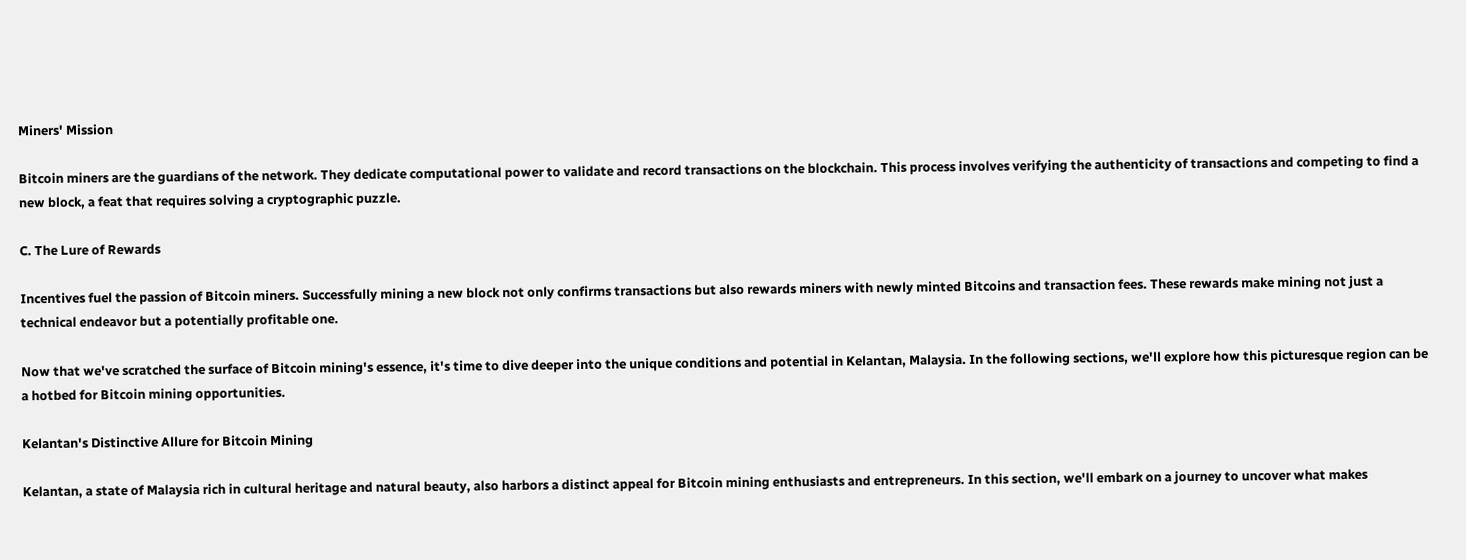Miners' Mission

Bitcoin miners are the guardians of the network. They dedicate computational power to validate and record transactions on the blockchain. This process involves verifying the authenticity of transactions and competing to find a new block, a feat that requires solving a cryptographic puzzle.

C. The Lure of Rewards

Incentives fuel the passion of Bitcoin miners. Successfully mining a new block not only confirms transactions but also rewards miners with newly minted Bitcoins and transaction fees. These rewards make mining not just a technical endeavor but a potentially profitable one.

Now that we've scratched the surface of Bitcoin mining's essence, it's time to dive deeper into the unique conditions and potential in Kelantan, Malaysia. In the following sections, we'll explore how this picturesque region can be a hotbed for Bitcoin mining opportunities.

Kelantan's Distinctive Allure for Bitcoin Mining

Kelantan, a state of Malaysia rich in cultural heritage and natural beauty, also harbors a distinct appeal for Bitcoin mining enthusiasts and entrepreneurs. In this section, we'll embark on a journey to uncover what makes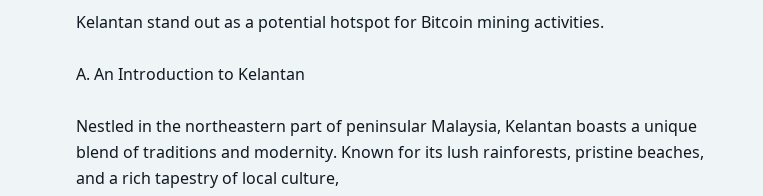Kelantan stand out as a potential hotspot for Bitcoin mining activities.

A. An Introduction to Kelantan

Nestled in the northeastern part of peninsular Malaysia, Kelantan boasts a unique blend of traditions and modernity. Known for its lush rainforests, pristine beaches, and a rich tapestry of local culture,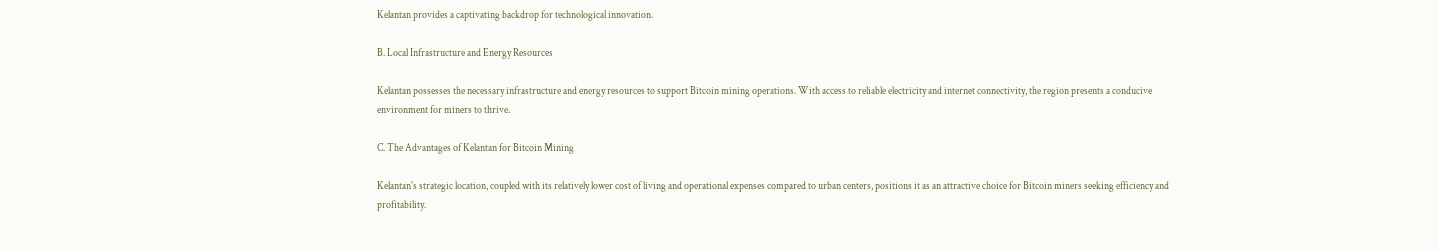Kelantan provides a captivating backdrop for technological innovation.

B. Local Infrastructure and Energy Resources

Kelantan possesses the necessary infrastructure and energy resources to support Bitcoin mining operations. With access to reliable electricity and internet connectivity, the region presents a conducive environment for miners to thrive.

C. The Advantages of Kelantan for Bitcoin Mining

Kelantan's strategic location, coupled with its relatively lower cost of living and operational expenses compared to urban centers, positions it as an attractive choice for Bitcoin miners seeking efficiency and profitability.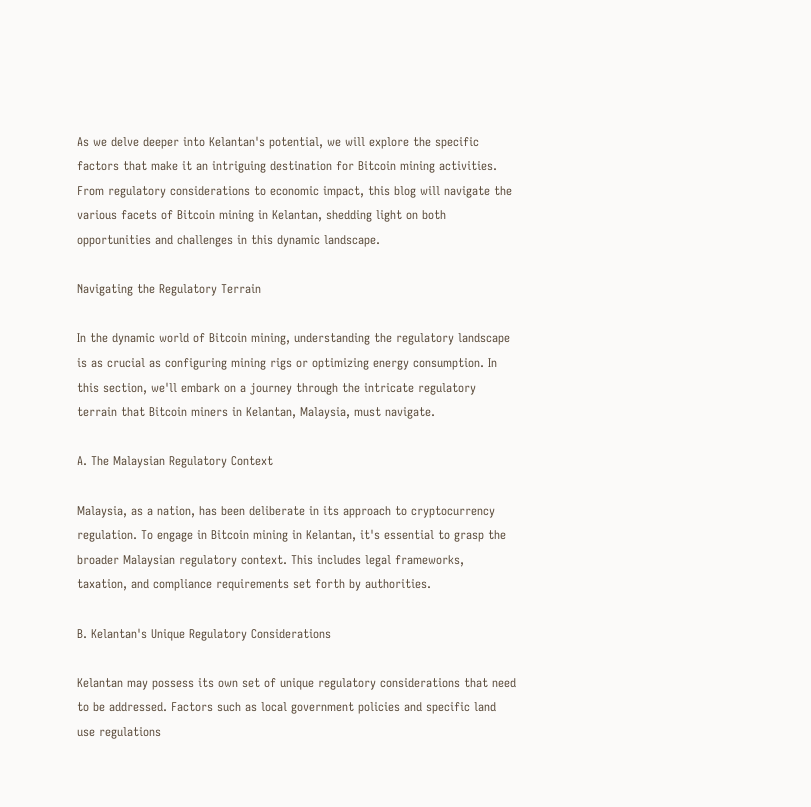As we delve deeper into Kelantan's potential, we will explore the specific factors that make it an intriguing destination for Bitcoin mining activities. From regulatory considerations to economic impact, this blog will navigate the various facets of Bitcoin mining in Kelantan, shedding light on both opportunities and challenges in this dynamic landscape.

Navigating the Regulatory Terrain

In the dynamic world of Bitcoin mining, understanding the regulatory landscape is as crucial as configuring mining rigs or optimizing energy consumption. In this section, we'll embark on a journey through the intricate regulatory terrain that Bitcoin miners in Kelantan, Malaysia, must navigate.

A. The Malaysian Regulatory Context

Malaysia, as a nation, has been deliberate in its approach to cryptocurrency regulation. To engage in Bitcoin mining in Kelantan, it's essential to grasp the broader Malaysian regulatory context. This includes legal frameworks, taxation, and compliance requirements set forth by authorities.

B. Kelantan's Unique Regulatory Considerations

Kelantan may possess its own set of unique regulatory considerations that need to be addressed. Factors such as local government policies and specific land use regulations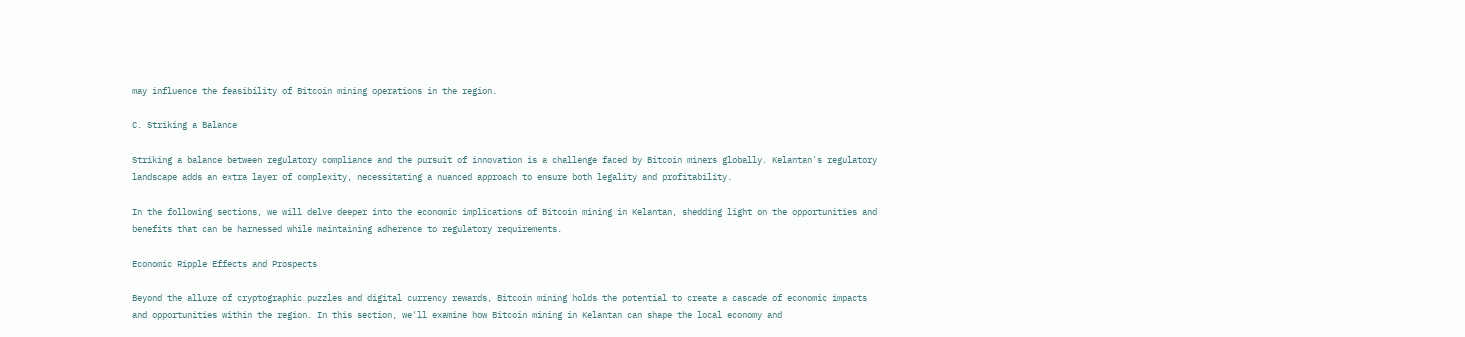may influence the feasibility of Bitcoin mining operations in the region.

C. Striking a Balance

Striking a balance between regulatory compliance and the pursuit of innovation is a challenge faced by Bitcoin miners globally. Kelantan's regulatory landscape adds an extra layer of complexity, necessitating a nuanced approach to ensure both legality and profitability.

In the following sections, we will delve deeper into the economic implications of Bitcoin mining in Kelantan, shedding light on the opportunities and benefits that can be harnessed while maintaining adherence to regulatory requirements.

Economic Ripple Effects and Prospects

Beyond the allure of cryptographic puzzles and digital currency rewards, Bitcoin mining holds the potential to create a cascade of economic impacts and opportunities within the region. In this section, we'll examine how Bitcoin mining in Kelantan can shape the local economy and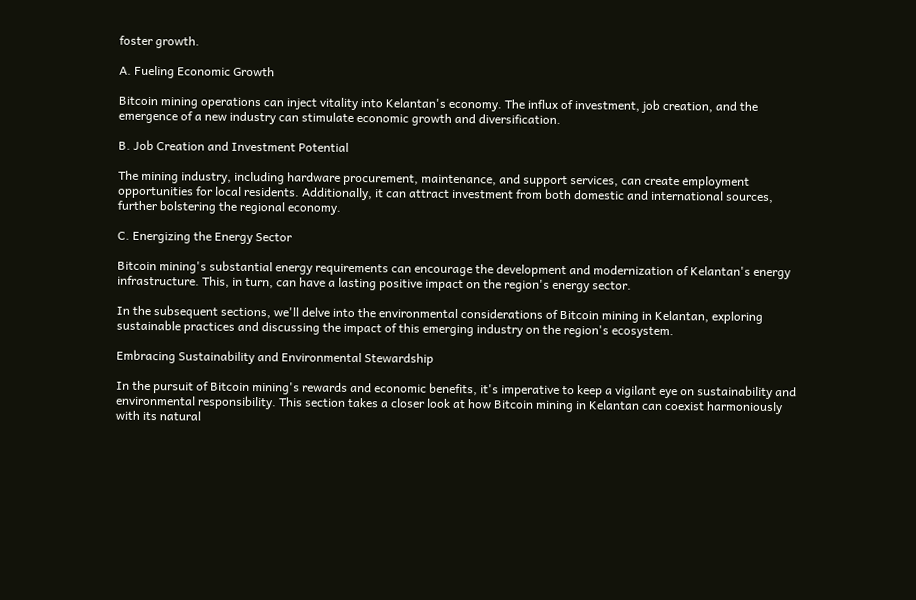foster growth.

A. Fueling Economic Growth

Bitcoin mining operations can inject vitality into Kelantan's economy. The influx of investment, job creation, and the emergence of a new industry can stimulate economic growth and diversification.

B. Job Creation and Investment Potential

The mining industry, including hardware procurement, maintenance, and support services, can create employment opportunities for local residents. Additionally, it can attract investment from both domestic and international sources, further bolstering the regional economy.

C. Energizing the Energy Sector

Bitcoin mining's substantial energy requirements can encourage the development and modernization of Kelantan's energy infrastructure. This, in turn, can have a lasting positive impact on the region's energy sector.

In the subsequent sections, we'll delve into the environmental considerations of Bitcoin mining in Kelantan, exploring sustainable practices and discussing the impact of this emerging industry on the region's ecosystem.

Embracing Sustainability and Environmental Stewardship

In the pursuit of Bitcoin mining's rewards and economic benefits, it's imperative to keep a vigilant eye on sustainability and environmental responsibility. This section takes a closer look at how Bitcoin mining in Kelantan can coexist harmoniously with its natural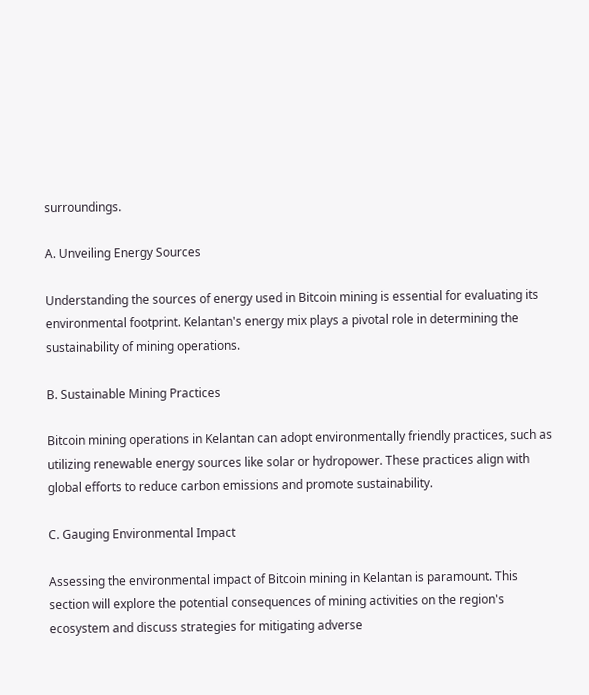surroundings.

A. Unveiling Energy Sources

Understanding the sources of energy used in Bitcoin mining is essential for evaluating its environmental footprint. Kelantan's energy mix plays a pivotal role in determining the sustainability of mining operations.

B. Sustainable Mining Practices

Bitcoin mining operations in Kelantan can adopt environmentally friendly practices, such as utilizing renewable energy sources like solar or hydropower. These practices align with global efforts to reduce carbon emissions and promote sustainability.

C. Gauging Environmental Impact

Assessing the environmental impact of Bitcoin mining in Kelantan is paramount. This section will explore the potential consequences of mining activities on the region's ecosystem and discuss strategies for mitigating adverse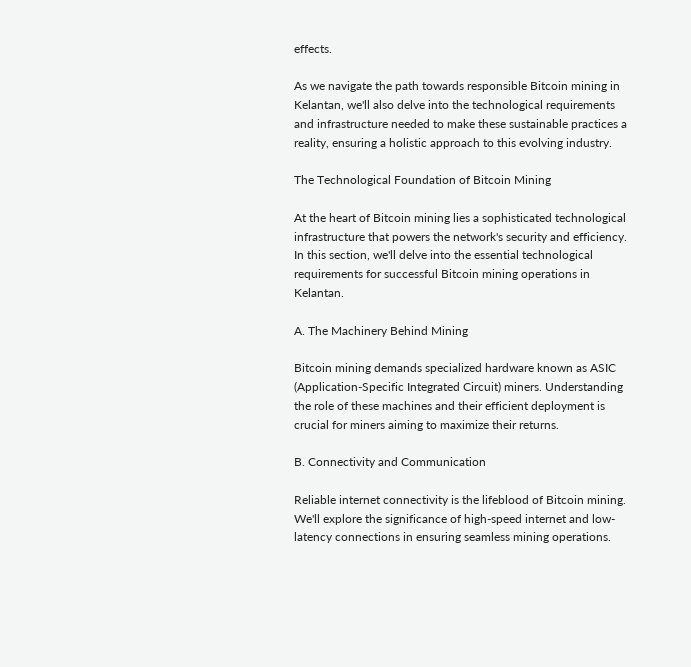effects.

As we navigate the path towards responsible Bitcoin mining in Kelantan, we'll also delve into the technological requirements and infrastructure needed to make these sustainable practices a reality, ensuring a holistic approach to this evolving industry.

The Technological Foundation of Bitcoin Mining

At the heart of Bitcoin mining lies a sophisticated technological infrastructure that powers the network's security and efficiency. In this section, we'll delve into the essential technological requirements for successful Bitcoin mining operations in Kelantan.

A. The Machinery Behind Mining

Bitcoin mining demands specialized hardware known as ASIC (Application-Specific Integrated Circuit) miners. Understanding the role of these machines and their efficient deployment is crucial for miners aiming to maximize their returns.

B. Connectivity and Communication

Reliable internet connectivity is the lifeblood of Bitcoin mining. We'll explore the significance of high-speed internet and low-latency connections in ensuring seamless mining operations.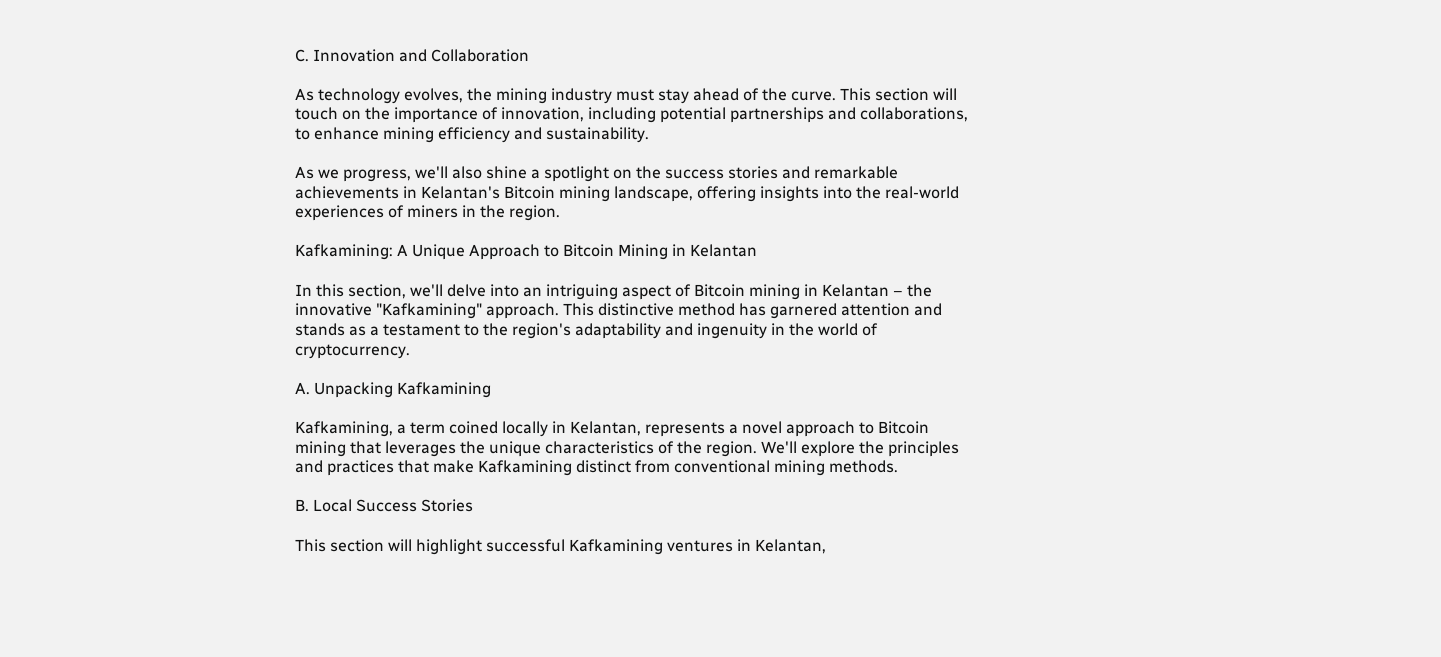C. Innovation and Collaboration

As technology evolves, the mining industry must stay ahead of the curve. This section will touch on the importance of innovation, including potential partnerships and collaborations, to enhance mining efficiency and sustainability.

As we progress, we'll also shine a spotlight on the success stories and remarkable achievements in Kelantan's Bitcoin mining landscape, offering insights into the real-world experiences of miners in the region.

Kafkamining: A Unique Approach to Bitcoin Mining in Kelantan

In this section, we'll delve into an intriguing aspect of Bitcoin mining in Kelantan – the innovative "Kafkamining" approach. This distinctive method has garnered attention and stands as a testament to the region's adaptability and ingenuity in the world of cryptocurrency.

A. Unpacking Kafkamining

Kafkamining, a term coined locally in Kelantan, represents a novel approach to Bitcoin mining that leverages the unique characteristics of the region. We'll explore the principles and practices that make Kafkamining distinct from conventional mining methods.

B. Local Success Stories

This section will highlight successful Kafkamining ventures in Kelantan,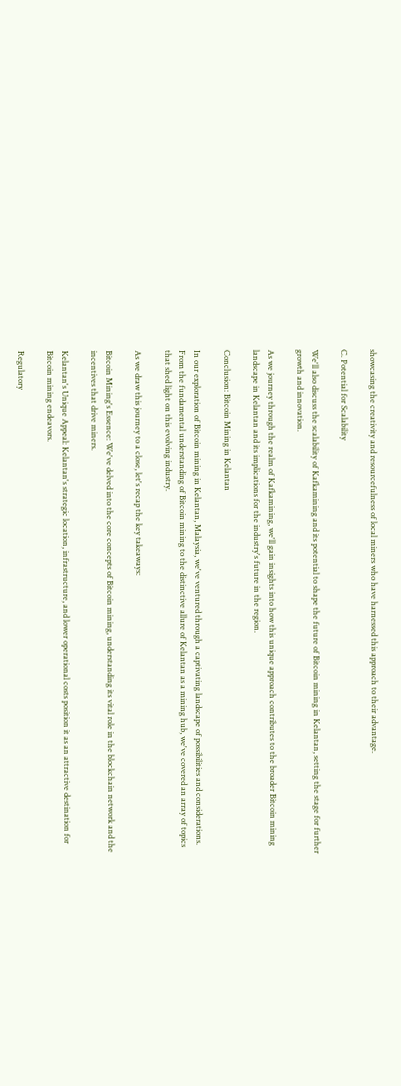showcasing the creativity and resourcefulness of local miners who have harnessed this approach to their advantage.

C. Potential for Scalability

We'll also discuss the scalability of Kafkamining and its potential to shape the future of Bitcoin mining in Kelantan, setting the stage for further growth and innovation.

As we journey through the realm of Kafkamining, we'll gain insights into how this unique approach contributes to the broader Bitcoin mining landscape in Kelantan and its implications for the industry's future in the region.

Conclusion: Bitcoin Mining in Kelantan

In our exploration of Bitcoin mining in Kelantan, Malaysia, we've ventured through a captivating landscape of possibilities and considerations. From the fundamental understanding of Bitcoin mining to the distinctive allure of Kelantan as a mining hub, we've covered an array of topics that shed light on this evolving industry.

As we draw this journey to a close, let's recap the key takeaways:

Bitcoin Mining's Essence: We've delved into the core concepts of Bitcoin mining, understanding its vital role in the blockchain network and the incentives that drive miners.

Kelantan's Unique Appeal: Kelantan's strategic location, infrastructure, and lower operational costs position it as an attractive destination for Bitcoin mining endeavors.

Regulatory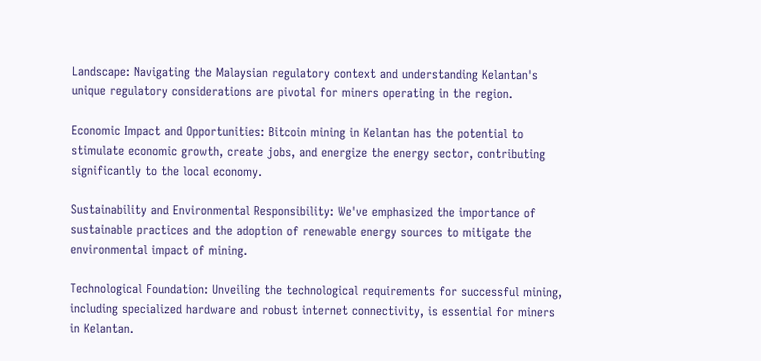Landscape: Navigating the Malaysian regulatory context and understanding Kelantan's unique regulatory considerations are pivotal for miners operating in the region.

Economic Impact and Opportunities: Bitcoin mining in Kelantan has the potential to stimulate economic growth, create jobs, and energize the energy sector, contributing significantly to the local economy.

Sustainability and Environmental Responsibility: We've emphasized the importance of sustainable practices and the adoption of renewable energy sources to mitigate the environmental impact of mining.

Technological Foundation: Unveiling the technological requirements for successful mining, including specialized hardware and robust internet connectivity, is essential for miners in Kelantan.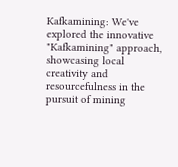Kafkamining: We've explored the innovative "Kafkamining" approach, showcasing local creativity and resourcefulness in the pursuit of mining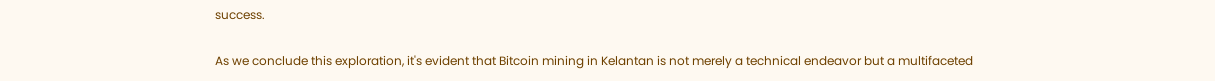success.

As we conclude this exploration, it's evident that Bitcoin mining in Kelantan is not merely a technical endeavor but a multifaceted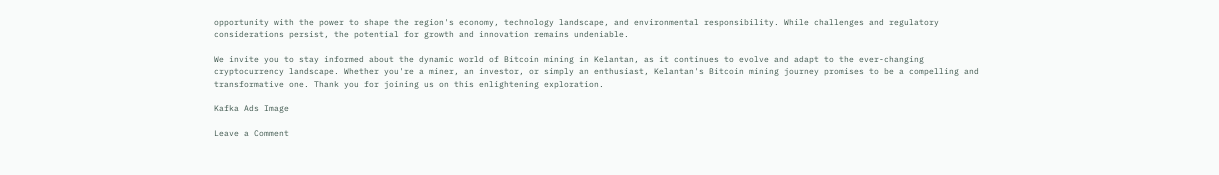opportunity with the power to shape the region's economy, technology landscape, and environmental responsibility. While challenges and regulatory considerations persist, the potential for growth and innovation remains undeniable.

We invite you to stay informed about the dynamic world of Bitcoin mining in Kelantan, as it continues to evolve and adapt to the ever-changing cryptocurrency landscape. Whether you're a miner, an investor, or simply an enthusiast, Kelantan's Bitcoin mining journey promises to be a compelling and transformative one. Thank you for joining us on this enlightening exploration.

Kafka Ads Image

Leave a Comment